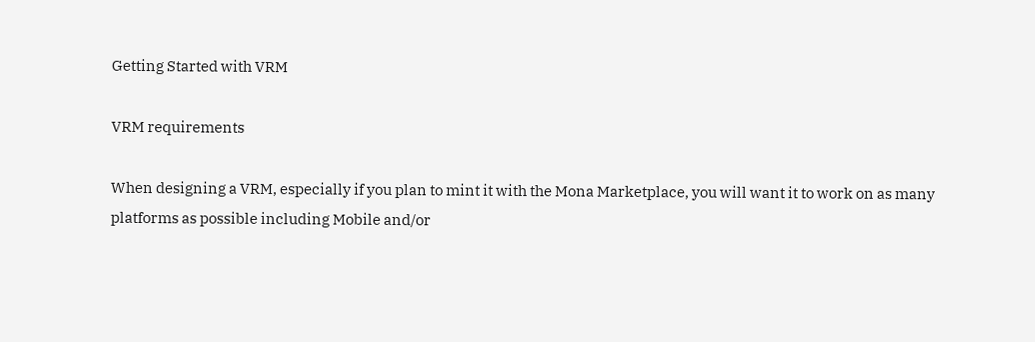Getting Started with VRM

VRM requirements

When designing a VRM, especially if you plan to mint it with the Mona Marketplace, you will want it to work on as many platforms as possible including Mobile and/or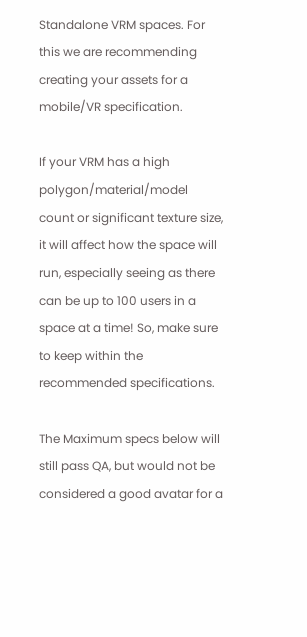Standalone VRM spaces. For this we are recommending creating your assets for a mobile/VR specification.

If your VRM has a high polygon/material/model count or significant texture size, it will affect how the space will run, especially seeing as there can be up to 100 users in a space at a time! So, make sure to keep within the recommended specifications.

The Maximum specs below will still pass QA, but would not be considered a good avatar for a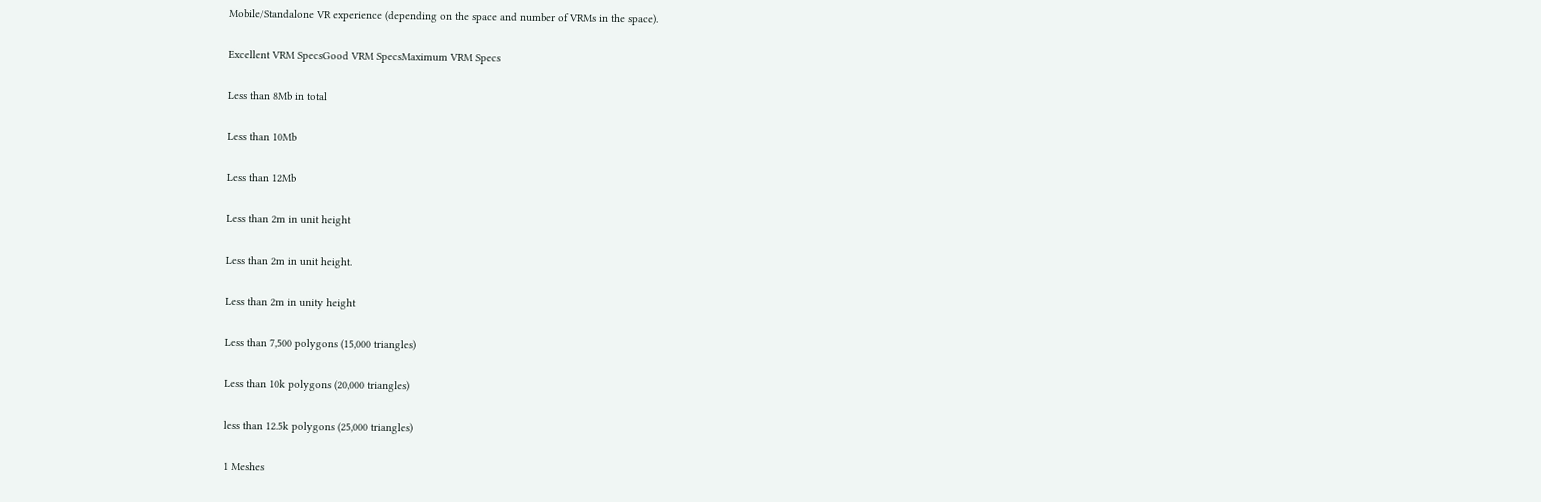Mobile/Standalone VR experience (depending on the space and number of VRMs in the space).

Excellent VRM SpecsGood VRM SpecsMaximum VRM Specs

Less than 8Mb in total

Less than 10Mb

Less than 12Mb

Less than 2m in unit height

Less than 2m in unit height.

Less than 2m in unity height

Less than 7,500 polygons (15,000 triangles)

Less than 10k polygons (20,000 triangles)

less than 12.5k polygons (25,000 triangles)

1 Meshes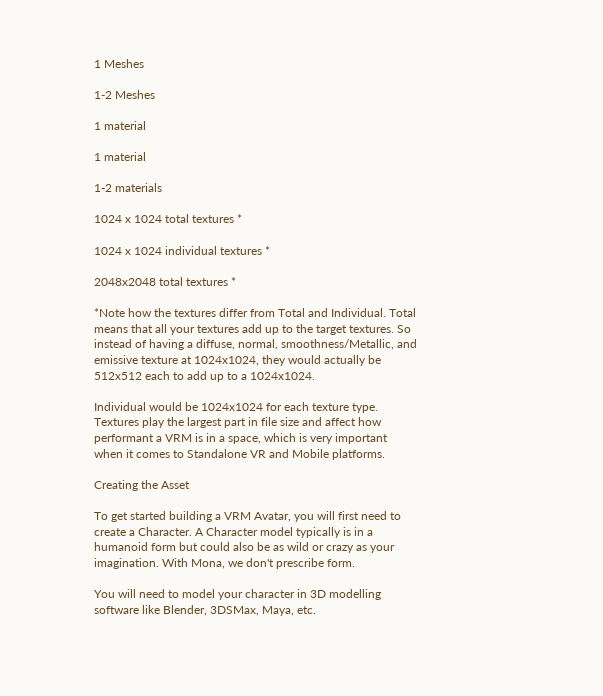1 Meshes

1-2 Meshes

1 material

1 material

1-2 materials

1024 x 1024 total textures *

1024 x 1024 individual textures *

2048x2048 total textures *

*Note how the textures differ from Total and Individual. Total means that all your textures add up to the target textures. So instead of having a diffuse, normal, smoothness/Metallic, and emissive texture at 1024x1024, they would actually be 512x512 each to add up to a 1024x1024.

Individual would be 1024x1024 for each texture type. Textures play the largest part in file size and affect how performant a VRM is in a space, which is very important when it comes to Standalone VR and Mobile platforms.

Creating the Asset

To get started building a VRM Avatar, you will first need to create a Character. A Character model typically is in a humanoid form but could also be as wild or crazy as your imagination. With Mona, we don't prescribe form.

You will need to model your character in 3D modelling software like Blender, 3DSMax, Maya, etc.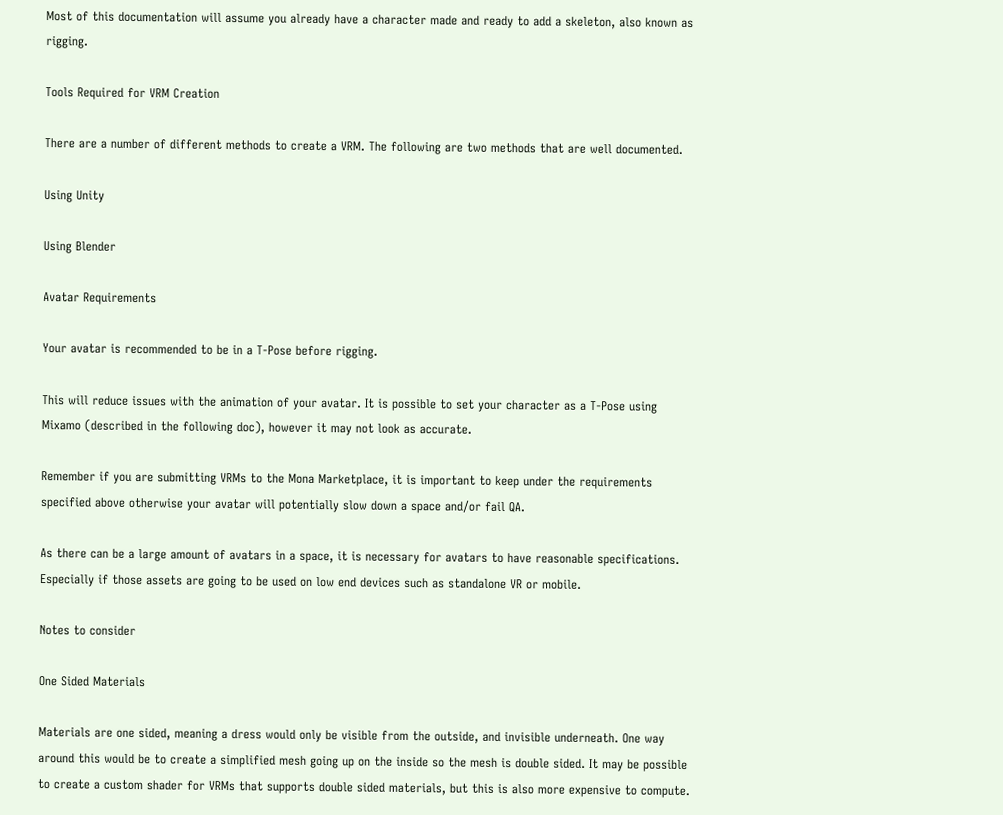Most of this documentation will assume you already have a character made and ready to add a skeleton, also known as rigging.

Tools Required for VRM Creation

There are a number of different methods to create a VRM. The following are two methods that are well documented.

Using Unity

Using Blender

Avatar Requirements

Your avatar is recommended to be in a T-Pose before rigging.

This will reduce issues with the animation of your avatar. It is possible to set your character as a T-Pose using Mixamo (described in the following doc), however it may not look as accurate.

Remember if you are submitting VRMs to the Mona Marketplace, it is important to keep under the requirements specified above otherwise your avatar will potentially slow down a space and/or fail QA.

As there can be a large amount of avatars in a space, it is necessary for avatars to have reasonable specifications. Especially if those assets are going to be used on low end devices such as standalone VR or mobile.

Notes to consider

One Sided Materials

Materials are one sided, meaning a dress would only be visible from the outside, and invisible underneath. One way around this would be to create a simplified mesh going up on the inside so the mesh is double sided. It may be possible to create a custom shader for VRMs that supports double sided materials, but this is also more expensive to compute.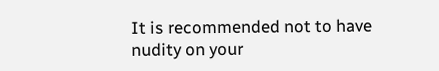It is recommended not to have nudity on your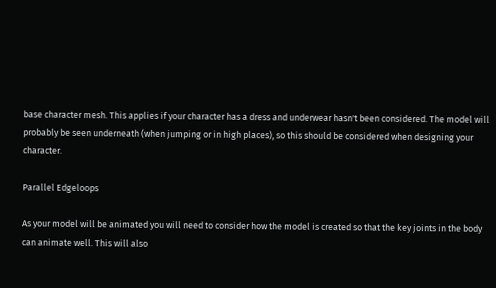base character mesh. This applies if your character has a dress and underwear hasn't been considered. The model will probably be seen underneath (when jumping or in high places), so this should be considered when designing your character.

Parallel Edgeloops

As your model will be animated you will need to consider how the model is created so that the key joints in the body can animate well. This will also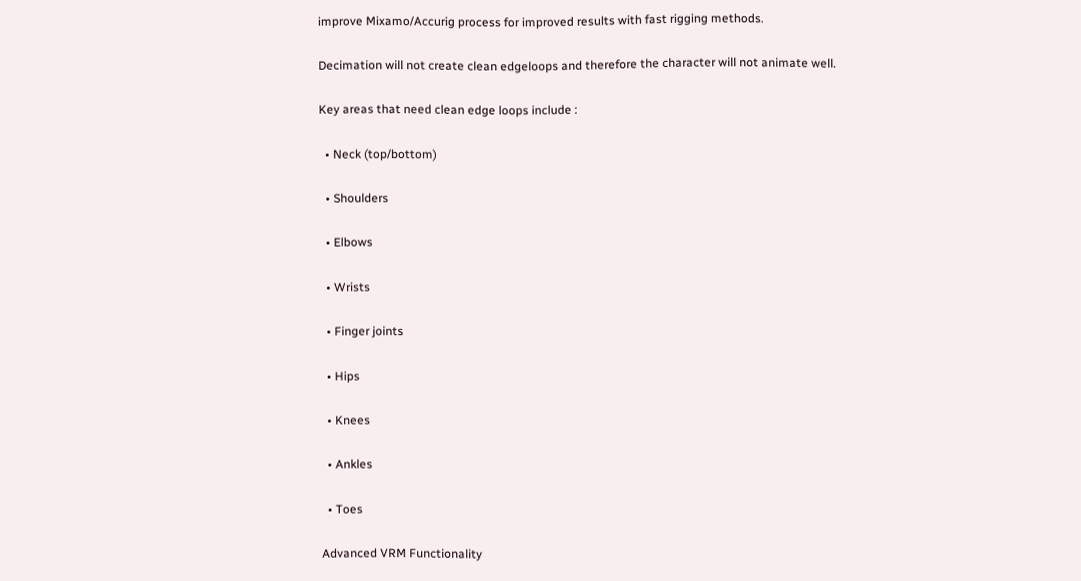improve Mixamo/Accurig process for improved results with fast rigging methods.

Decimation will not create clean edgeloops and therefore the character will not animate well.

Key areas that need clean edge loops include :

  • Neck (top/bottom)

  • Shoulders

  • Elbows

  • Wrists

  • Finger joints

  • Hips

  • Knees

  • Ankles

  • Toes

Advanced VRM Functionality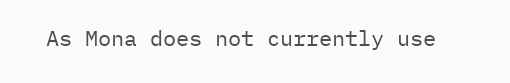As Mona does not currently use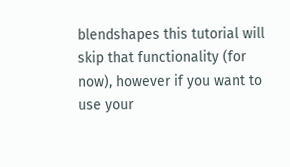blendshapes this tutorial will skip that functionality (for now), however if you want to use your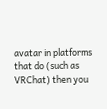avatar in platforms that do (such as VRChat) then you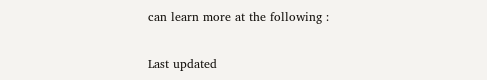can learn more at the following :

Last updated